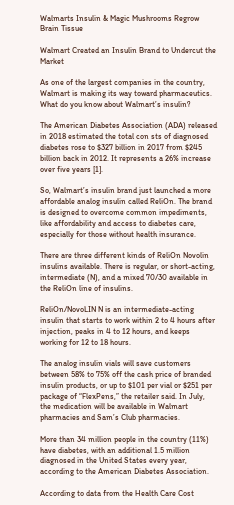Walmarts Insulin & Magic Mushrooms Regrow Brain Tissue

Walmart Created an Insulin Brand to Undercut the Market

As one of the largest companies in the country, Walmart is making its way toward pharmaceutics. What do you know about Walmart’s insulin?

The American Diabetes Association (ADA) released in 2018 estimated the total con sts of diagnosed diabetes rose to $327 billion in 2017 from $245 billion back in 2012. It represents a 26% increase over five years [1].

So, Walmart’s insulin brand just launched a more affordable analog insulin called ReliOn. The brand is designed to overcome common impediments, like affordability and access to diabetes care, especially for those without health insurance.

There are three different kinds of ReliOn Novolin insulins available. There is regular, or short-acting, intermediate (N), and a mixed 70/30 available in the ReliOn line of insulins.

ReliOn/NovoLIN N is an intermediate-acting insulin that starts to work within 2 to 4 hours after injection, peaks in 4 to 12 hours, and keeps working for 12 to 18 hours.

The analog insulin vials will save customers between 58% to 75% off the cash price of branded insulin products, or up to $101 per vial or $251 per package of “FlexPens,” the retailer said. In July, the medication will be available in Walmart pharmacies and Sam’s Club pharmacies.

More than 34 million people in the country (11%) have diabetes, with an additional 1.5 million diagnosed in the United States every year, according to the American Diabetes Association.

According to data from the Health Care Cost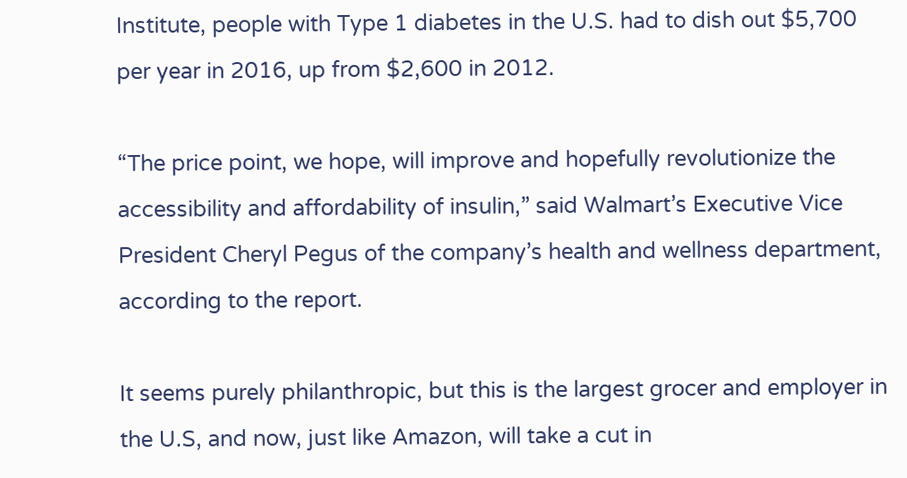Institute, people with Type 1 diabetes in the U.S. had to dish out $5,700 per year in 2016, up from $2,600 in 2012.

“The price point, we hope, will improve and hopefully revolutionize the accessibility and affordability of insulin,” said Walmart’s Executive Vice President Cheryl Pegus of the company’s health and wellness department, according to the report.

It seems purely philanthropic, but this is the largest grocer and employer in the U.S, and now, just like Amazon, will take a cut in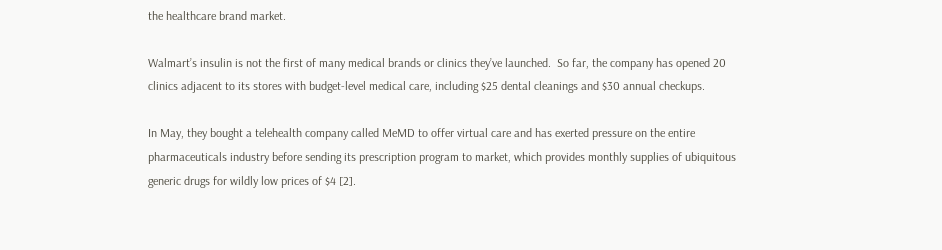the healthcare brand market.

Walmart’s insulin is not the first of many medical brands or clinics they’ve launched.  So far, the company has opened 20 clinics adjacent to its stores with budget-level medical care, including $25 dental cleanings and $30 annual checkups.

In May, they bought a telehealth company called MeMD to offer virtual care and has exerted pressure on the entire pharmaceuticals industry before sending its prescription program to market, which provides monthly supplies of ubiquitous generic drugs for wildly low prices of $4 [2].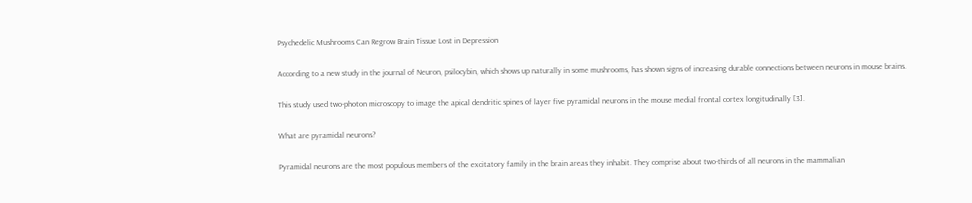Psychedelic Mushrooms Can Regrow Brain Tissue Lost in Depression

According to a new study in the journal of Neuron, psilocybin, which shows up naturally in some mushrooms, has shown signs of increasing durable connections between neurons in mouse brains.

This study used two-photon microscopy to image the apical dendritic spines of layer five pyramidal neurons in the mouse medial frontal cortex longitudinally [3].

What are pyramidal neurons?

Pyramidal neurons are the most populous members of the excitatory family in the brain areas they inhabit. They comprise about two-thirds of all neurons in the mammalian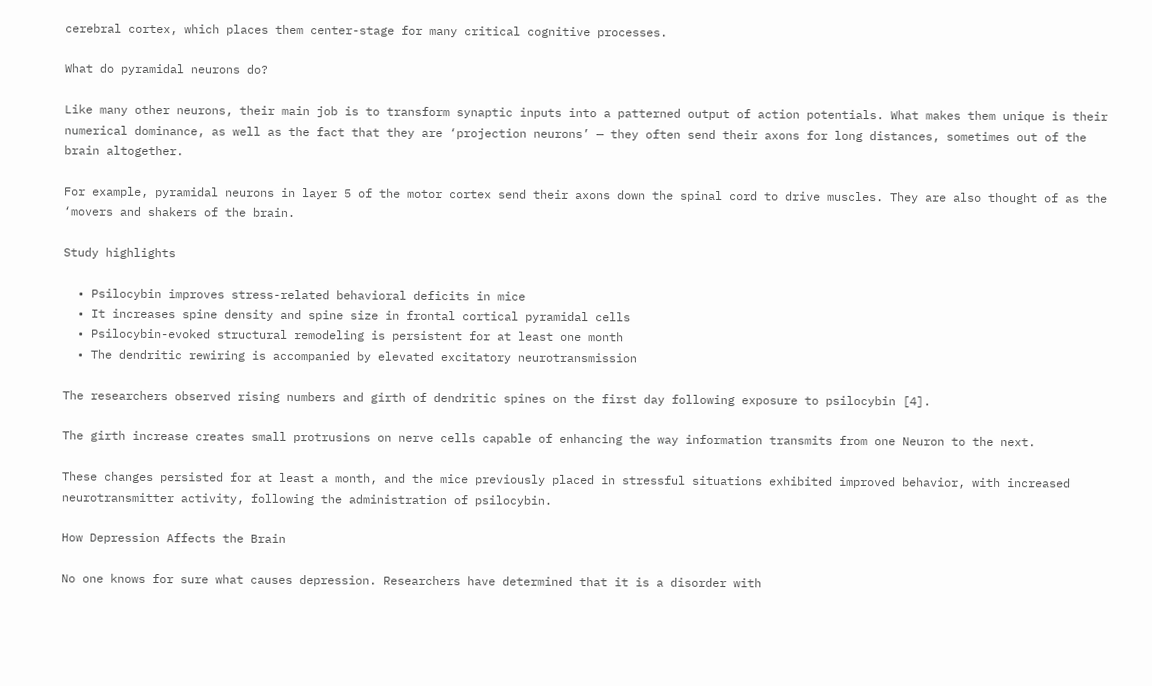cerebral cortex, which places them center-stage for many critical cognitive processes.

What do pyramidal neurons do?

Like many other neurons, their main job is to transform synaptic inputs into a patterned output of action potentials. What makes them unique is their numerical dominance, as well as the fact that they are ‘projection neurons’ — they often send their axons for long distances, sometimes out of the brain altogether.

For example, pyramidal neurons in layer 5 of the motor cortex send their axons down the spinal cord to drive muscles. They are also thought of as the ‘movers and shakers of the brain.

Study highlights

  • Psilocybin improves stress-related behavioral deficits in mice
  • It increases spine density and spine size in frontal cortical pyramidal cells
  • Psilocybin-evoked structural remodeling is persistent for at least one month
  • The dendritic rewiring is accompanied by elevated excitatory neurotransmission

The researchers observed rising numbers and girth of dendritic spines on the first day following exposure to psilocybin [4].

The girth increase creates small protrusions on nerve cells capable of enhancing the way information transmits from one Neuron to the next.

These changes persisted for at least a month, and the mice previously placed in stressful situations exhibited improved behavior, with increased neurotransmitter activity, following the administration of psilocybin.

How Depression Affects the Brain

No one knows for sure what causes depression. Researchers have determined that it is a disorder with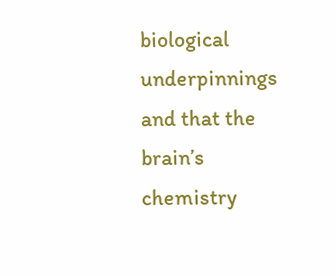biological underpinnings and that the brain’s chemistry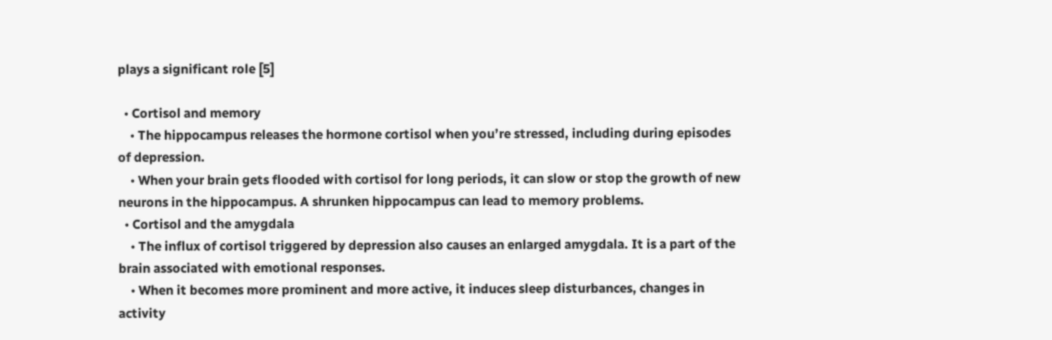plays a significant role [5]

  • Cortisol and memory
    • The hippocampus releases the hormone cortisol when you’re stressed, including during episodes of depression.
    • When your brain gets flooded with cortisol for long periods, it can slow or stop the growth of new neurons in the hippocampus. A shrunken hippocampus can lead to memory problems.
  • Cortisol and the amygdala
    • The influx of cortisol triggered by depression also causes an enlarged amygdala. It is a part of the brain associated with emotional responses.
    • When it becomes more prominent and more active, it induces sleep disturbances, changes in activity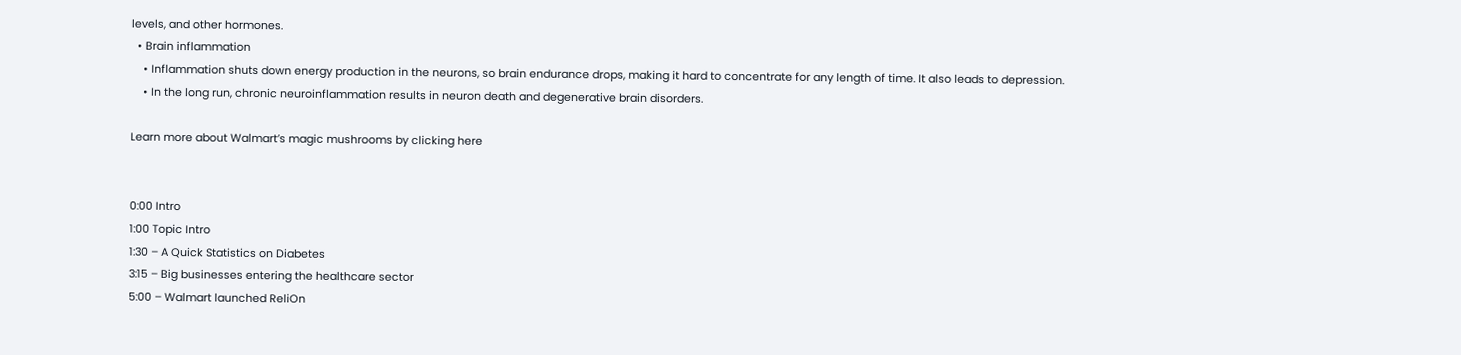levels, and other hormones.
  • Brain inflammation
    • Inflammation shuts down energy production in the neurons, so brain endurance drops, making it hard to concentrate for any length of time. It also leads to depression.
    • In the long run, chronic neuroinflammation results in neuron death and degenerative brain disorders.

Learn more about Walmart’s magic mushrooms by clicking here


0:00 Intro
1:00 Topic Intro
1:30 – A Quick Statistics on Diabetes
3:15 – Big businesses entering the healthcare sector
5:00 – Walmart launched ReliOn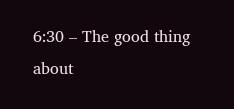6:30 – The good thing about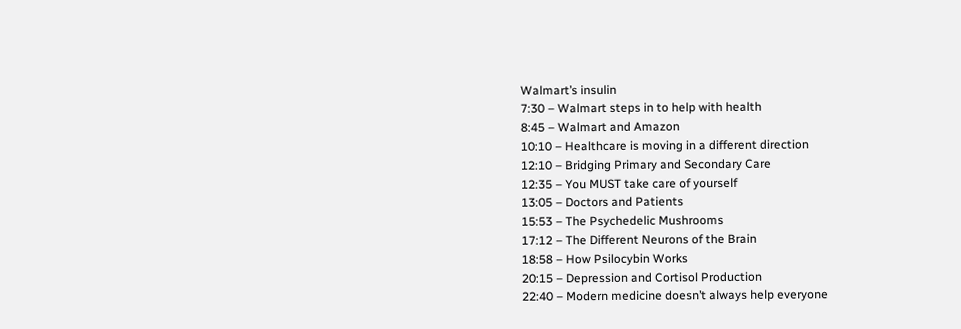Walmart’s insulin
7:30 – Walmart steps in to help with health
8:45 – Walmart and Amazon
10:10 – Healthcare is moving in a different direction
12:10 – Bridging Primary and Secondary Care
12:35 – You MUST take care of yourself
13:05 – Doctors and Patients
15:53 – The Psychedelic Mushrooms
17:12 – The Different Neurons of the Brain
18:58 – How Psilocybin Works
20:15 – Depression and Cortisol Production
22:40 – Modern medicine doesn’t always help everyone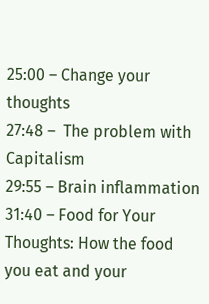25:00 – Change your thoughts
27:48 –  The problem with Capitalism
29:55 – Brain inflammation
31:40 – Food for Your Thoughts: How the food you eat and your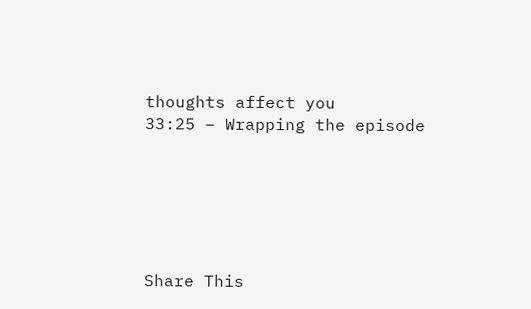thoughts affect you
33:25 – Wrapping the episode






Share This